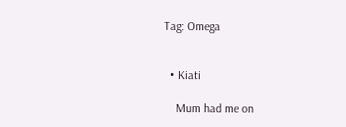Tag: Omega


  • Kiati

    Mum had me on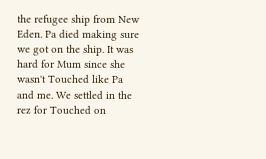the refugee ship from New Eden. Pa died making sure we got on the ship. It was hard for Mum since she wasn't Touched like Pa and me. We settled in the rez for Touched on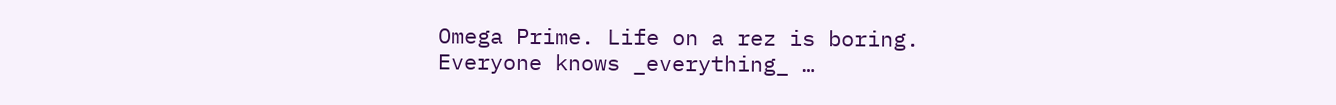Omega Prime. Life on a rez is boring. Everyone knows _everything_ …